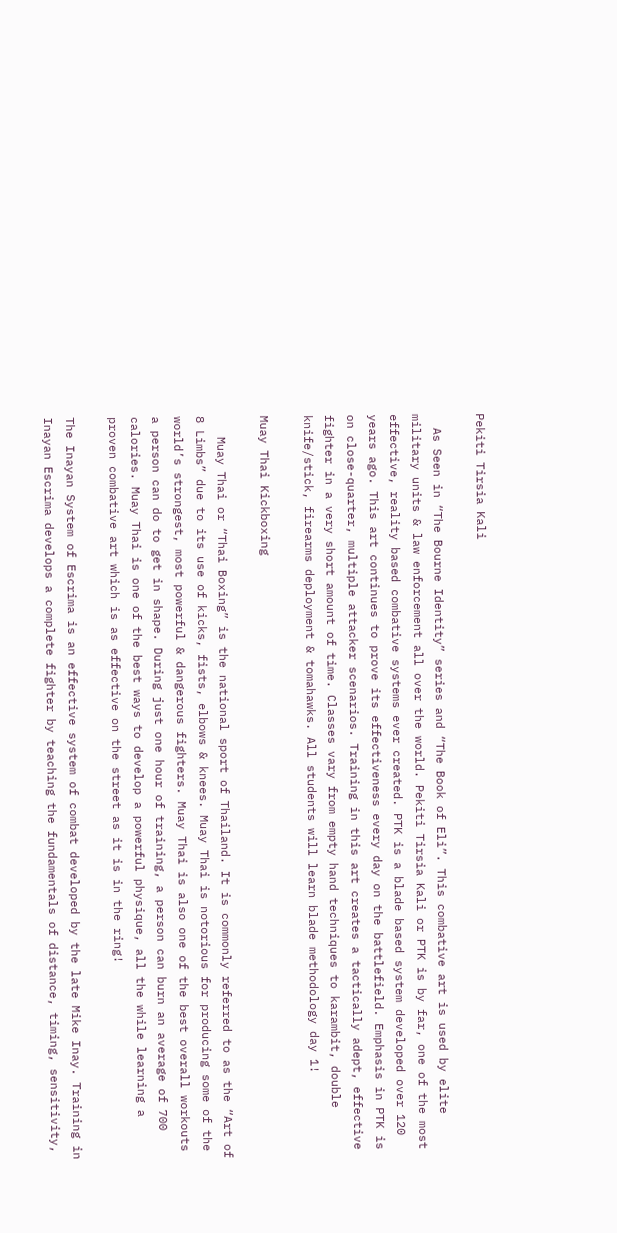Pekiti Tirsia Kali

  As Seen in “The Bourne Identity” series and “The Book of Eli”. This combative art is used by elite military units & law enforcement all over the world. Pekiti Tirsia Kali or PTK is by far, one of the most effective, reality based combative systems ever created. PTK is a blade based system developed over 120 years ago. This art continues to prove its effectiveness every day on the battlefield. Emphasis in PTK is on close-quarter, multiple attacker scenarios. Training in this art creates a tactically adept, effective fighter in a very short amount of time. Classes vary from empty hand techniques to karambit, double knife/stick, firearms deployment & tomahawks. All students will learn blade methodology day 1!

Muay Thai Kickboxing

   Muay Thai or “Thai Boxing” is the national sport of Thailand. It is commonly referred to as the “Art of 8 Limbs” due to its use of kicks, fists, elbows & knees. Muay Thai is notorious for producing some of the world’s strongest, most powerful & dangerous fighters. Muay Thai is also one of the best overall workouts a person can do to get in shape. During just one hour of training, a person can burn an average of 700 calories. Muay Thai is one of the best ways to develop a powerful physique, all the while learning a proven combative art which is as effective on the street as it is in the ring!

The Inayan System of Escrima is an effective system of combat developed by the late Mike Inay. Training in Inayan Escrima develops a complete fighter by teaching the fundamentals of distance, timing, sensitivity,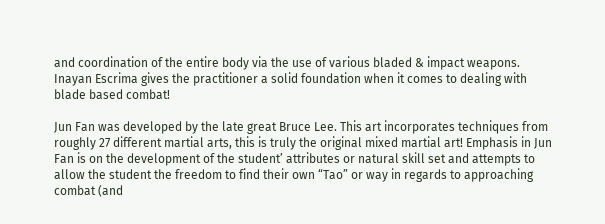and coordination of the entire body via the use of various bladed & impact weapons. Inayan Escrima gives the practitioner a solid foundation when it comes to dealing with blade based combat!

Jun Fan was developed by the late great Bruce Lee. This art incorporates techniques from roughly 27 different martial arts, this is truly the original mixed martial art! Emphasis in Jun Fan is on the development of the student’ attributes or natural skill set and attempts to allow the student the freedom to find their own “Tao” or way in regards to approaching combat (and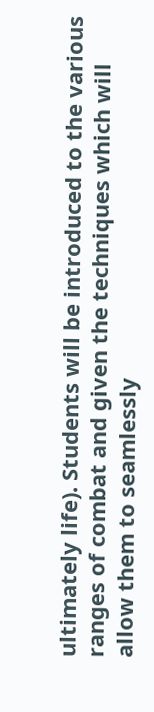ultimately life). Students will be introduced to the various ranges of combat and given the techniques which will allow them to seamlessly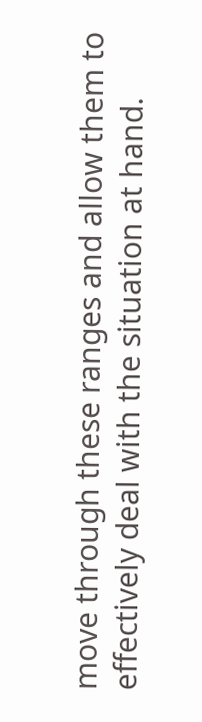move through these ranges and allow them to effectively deal with the situation at hand.